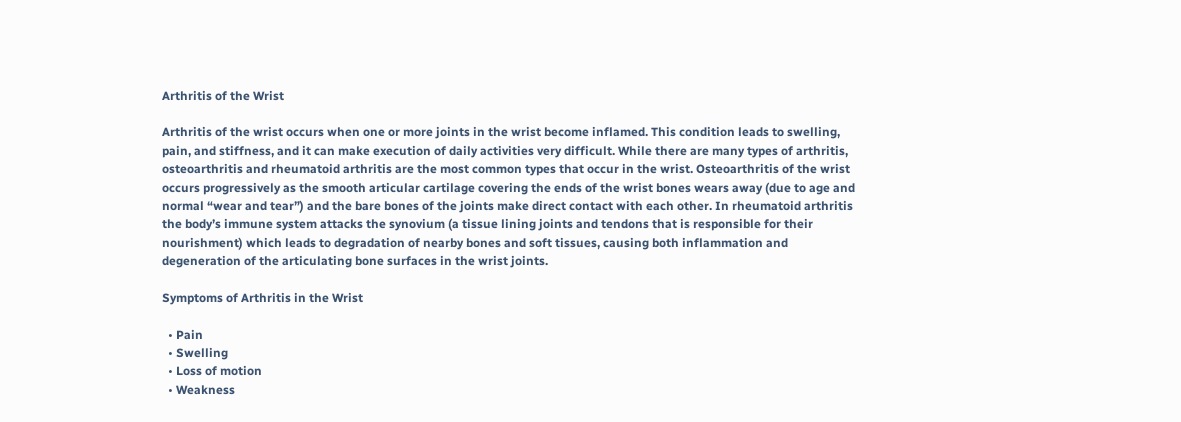Arthritis of the Wrist

Arthritis of the wrist occurs when one or more joints in the wrist become inflamed. This condition leads to swelling, pain, and stiffness, and it can make execution of daily activities very difficult. While there are many types of arthritis, osteoarthritis and rheumatoid arthritis are the most common types that occur in the wrist. Osteoarthritis of the wrist occurs progressively as the smooth articular cartilage covering the ends of the wrist bones wears away (due to age and normal “wear and tear”) and the bare bones of the joints make direct contact with each other. In rheumatoid arthritis the body’s immune system attacks the synovium (a tissue lining joints and tendons that is responsible for their nourishment) which leads to degradation of nearby bones and soft tissues, causing both inflammation and degeneration of the articulating bone surfaces in the wrist joints.

Symptoms of Arthritis in the Wrist

  • Pain
  • Swelling
  • Loss of motion
  • Weakness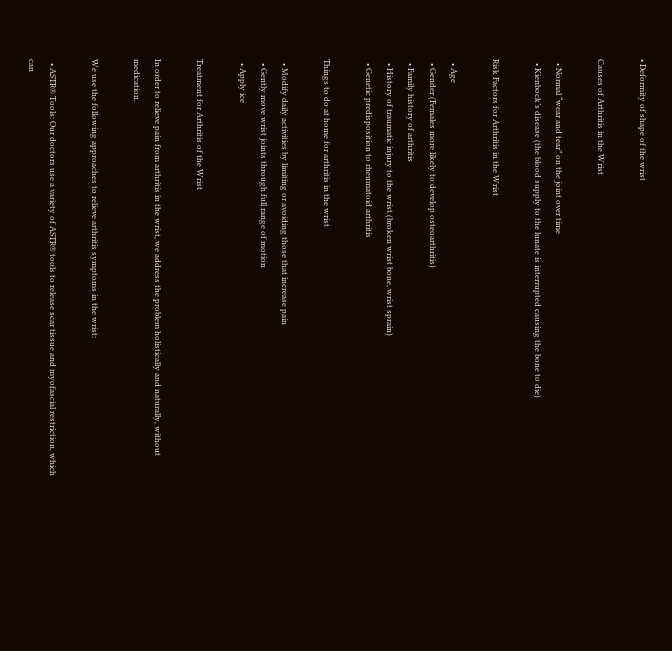• Deformity of shape of the wrist

Causes of Arthritis in the Wrist

  • Normal “wear and tear” on the joint over time
  • Kienbock’s disease (the blood supply to the lunate is interrupted causing the bone to die)

Risk Factors for Arthritis in the Wrist

  • Age
  • Gender (Females more likely to develop osteoarthritis)
  • Family history of arthritis
  • History of traumatic injury to the wrist (broken wrist bone, wrist sprain)
  • Genetic predisposition to rheumatoid arthritis

Things to do at home for arthritis in the wrist

  • Modify daily activities by limiting or avoiding those that increase pain
  • Gently move wrist joints through full range of motion
  • Apply ice

Treatment for Arthritis of the Wrist

In order to relieve pain from arthritis in the wrist, we address the problem holistically and naturally, without medication.

We use the following approaches to relieve arthritis symptoms in the wrist:

  • ASTR® Tools: Our doctors use a variety of ASTR® tools to release scar tissue and myofascial restriction, which can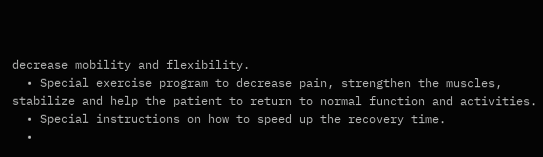decrease mobility and flexibility.
  • Special exercise program to decrease pain, strengthen the muscles, stabilize and help the patient to return to normal function and activities.
  • Special instructions on how to speed up the recovery time.
  •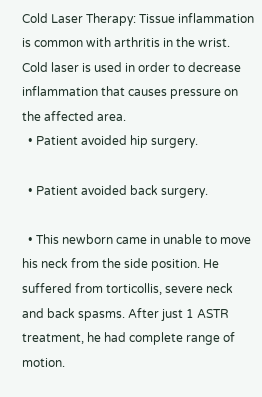Cold Laser Therapy: Tissue inflammation is common with arthritis in the wrist. Cold laser is used in order to decrease inflammation that causes pressure on the affected area.
  • Patient avoided hip surgery.

  • Patient avoided back surgery.

  • This newborn came in unable to move his neck from the side position. He suffered from torticollis, severe neck and back spasms. After just 1 ASTR treatment, he had complete range of motion.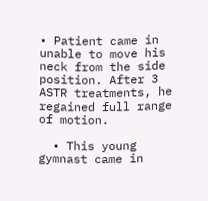• Patient came in unable to move his neck from the side position. After 3 ASTR treatments, he regained full range of motion.

  • This young gymnast came in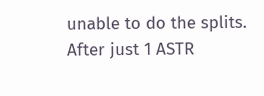unable to do the splits. After just 1 ASTR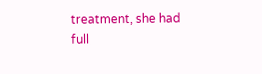treatment, she had full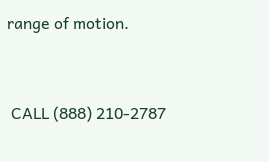range of motion.


 CALL (888) 210-2787